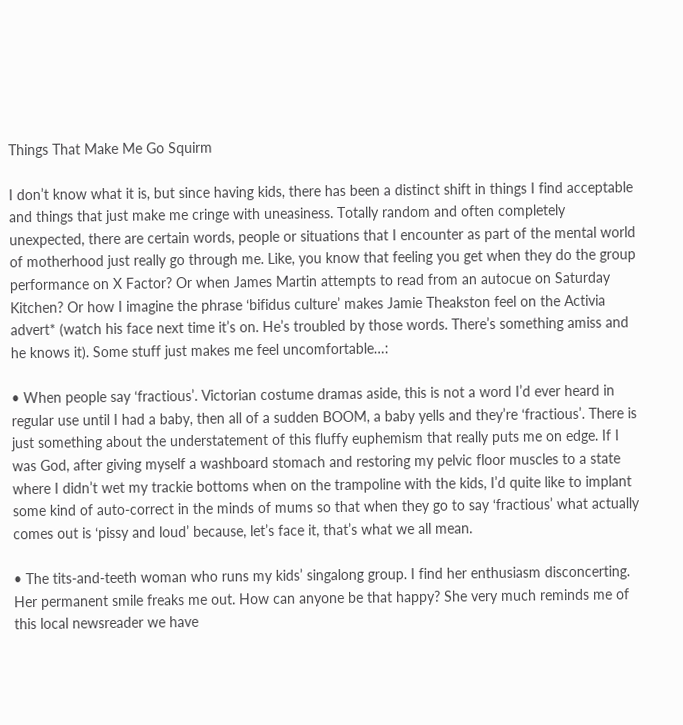Things That Make Me Go Squirm

I don’t know what it is, but since having kids, there has been a distinct shift in things I find acceptable and things that just make me cringe with uneasiness. Totally random and often completely unexpected, there are certain words, people or situations that I encounter as part of the mental world of motherhood just really go through me. Like, you know that feeling you get when they do the group performance on X Factor? Or when James Martin attempts to read from an autocue on Saturday Kitchen? Or how I imagine the phrase ‘bifidus culture’ makes Jamie Theakston feel on the Activia advert* (watch his face next time it’s on. He’s troubled by those words. There’s something amiss and he knows it). Some stuff just makes me feel uncomfortable…:

• When people say ‘fractious’. Victorian costume dramas aside, this is not a word I’d ever heard in regular use until I had a baby, then all of a sudden BOOM, a baby yells and they’re ‘fractious’. There is just something about the understatement of this fluffy euphemism that really puts me on edge. If I was God, after giving myself a washboard stomach and restoring my pelvic floor muscles to a state where I didn’t wet my trackie bottoms when on the trampoline with the kids, I’d quite like to implant some kind of auto-correct in the minds of mums so that when they go to say ‘fractious’ what actually comes out is ‘pissy and loud’ because, let’s face it, that’s what we all mean.

• The tits-and-teeth woman who runs my kids’ singalong group. I find her enthusiasm disconcerting. Her permanent smile freaks me out. How can anyone be that happy? She very much reminds me of this local newsreader we have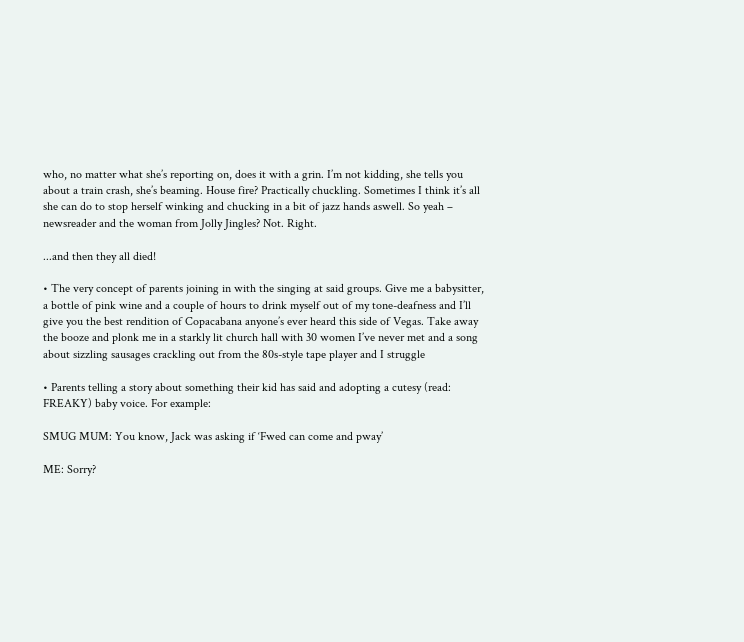who, no matter what she’s reporting on, does it with a grin. I’m not kidding, she tells you about a train crash, she’s beaming. House fire? Practically chuckling. Sometimes I think it’s all she can do to stop herself winking and chucking in a bit of jazz hands aswell. So yeah – newsreader and the woman from Jolly Jingles? Not. Right.

...and then they all died!

• The very concept of parents joining in with the singing at said groups. Give me a babysitter, a bottle of pink wine and a couple of hours to drink myself out of my tone-deafness and I’ll give you the best rendition of Copacabana anyone’s ever heard this side of Vegas. Take away the booze and plonk me in a starkly lit church hall with 30 women I’ve never met and a song about sizzling sausages crackling out from the 80s-style tape player and I struggle

• Parents telling a story about something their kid has said and adopting a cutesy (read: FREAKY) baby voice. For example:

SMUG MUM: You know, Jack was asking if ‘Fwed can come and pway’

ME: Sorry?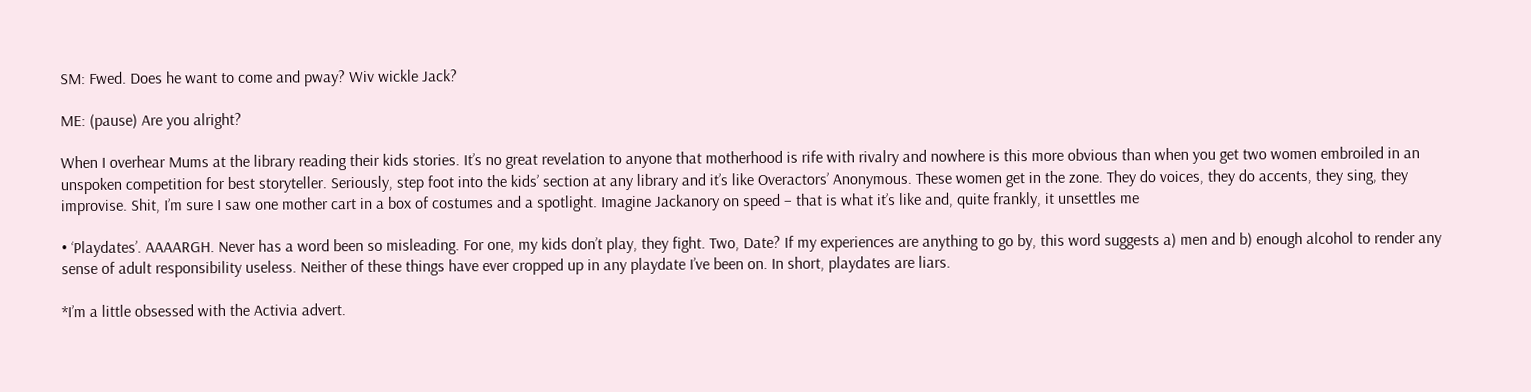SM: Fwed. Does he want to come and pway? Wiv wickle Jack?

ME: (pause) Are you alright?

When I overhear Mums at the library reading their kids stories. It’s no great revelation to anyone that motherhood is rife with rivalry and nowhere is this more obvious than when you get two women embroiled in an unspoken competition for best storyteller. Seriously, step foot into the kids’ section at any library and it’s like Overactors’ Anonymous. These women get in the zone. They do voices, they do accents, they sing, they improvise. Shit, I’m sure I saw one mother cart in a box of costumes and a spotlight. Imagine Jackanory on speed – that is what it’s like and, quite frankly, it unsettles me

• ‘Playdates’. AAAARGH. Never has a word been so misleading. For one, my kids don’t play, they fight. Two, Date? If my experiences are anything to go by, this word suggests a) men and b) enough alcohol to render any sense of adult responsibility useless. Neither of these things have ever cropped up in any playdate I’ve been on. In short, playdates are liars.

*I’m a little obsessed with the Activia advert.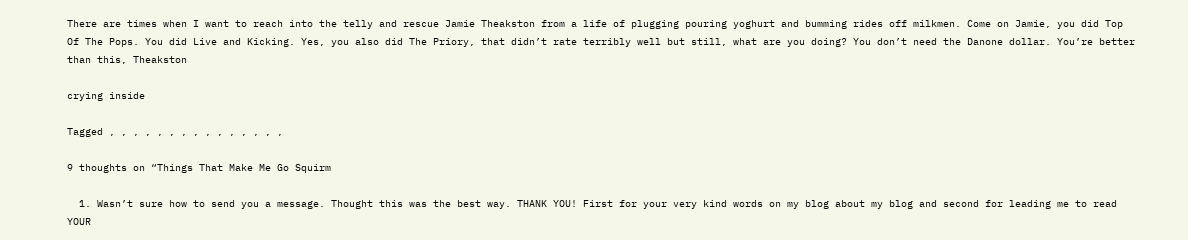There are times when I want to reach into the telly and rescue Jamie Theakston from a life of plugging pouring yoghurt and bumming rides off milkmen. Come on Jamie, you did Top Of The Pops. You did Live and Kicking. Yes, you also did The Priory, that didn’t rate terribly well but still, what are you doing? You don’t need the Danone dollar. You’re better than this, Theakston

crying inside

Tagged , , , , , , , , , , , , , , ,

9 thoughts on “Things That Make Me Go Squirm

  1. Wasn’t sure how to send you a message. Thought this was the best way. THANK YOU! First for your very kind words on my blog about my blog and second for leading me to read YOUR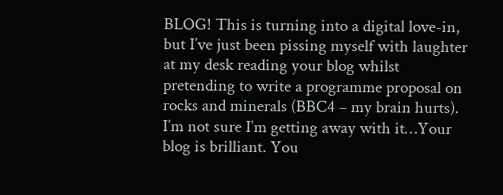BLOG! This is turning into a digital love-in, but I’ve just been pissing myself with laughter at my desk reading your blog whilst pretending to write a programme proposal on rocks and minerals (BBC4 – my brain hurts). I’m not sure I’m getting away with it…Your blog is brilliant. You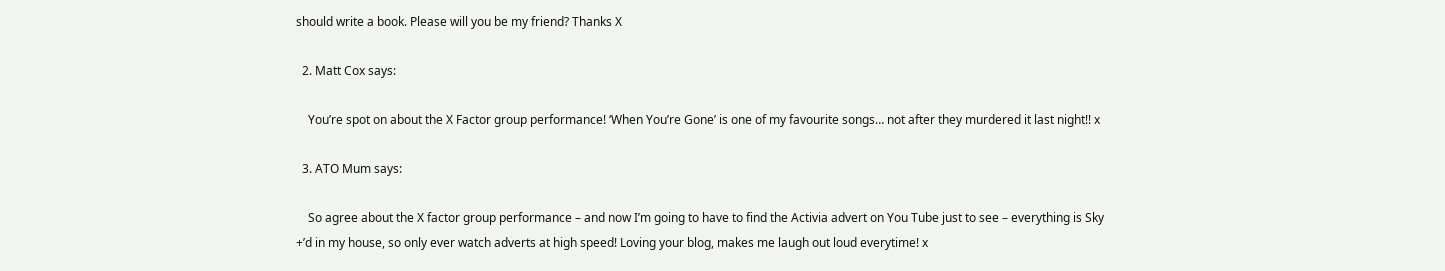should write a book. Please will you be my friend? Thanks X

  2. Matt Cox says:

    You’re spot on about the X Factor group performance! ‘When You’re Gone’ is one of my favourite songs… not after they murdered it last night!! x

  3. ATO Mum says:

    So agree about the X factor group performance – and now I’m going to have to find the Activia advert on You Tube just to see – everything is Sky +’d in my house, so only ever watch adverts at high speed! Loving your blog, makes me laugh out loud everytime! x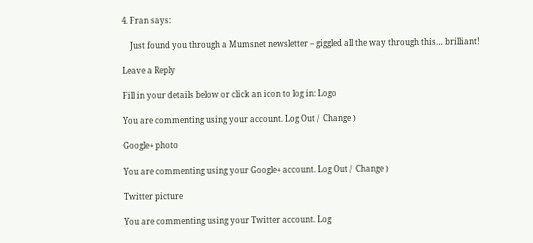4. Fran says:

    Just found you through a Mumsnet newsletter – giggled all the way through this… brilliant!

Leave a Reply

Fill in your details below or click an icon to log in: Logo

You are commenting using your account. Log Out /  Change )

Google+ photo

You are commenting using your Google+ account. Log Out /  Change )

Twitter picture

You are commenting using your Twitter account. Log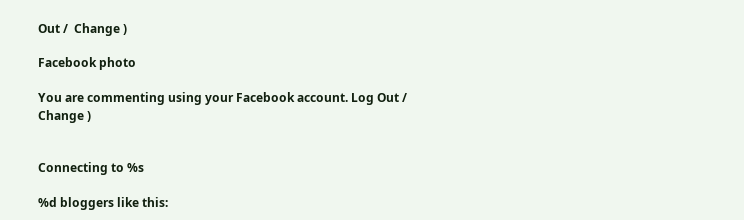Out /  Change )

Facebook photo

You are commenting using your Facebook account. Log Out /  Change )


Connecting to %s

%d bloggers like this: